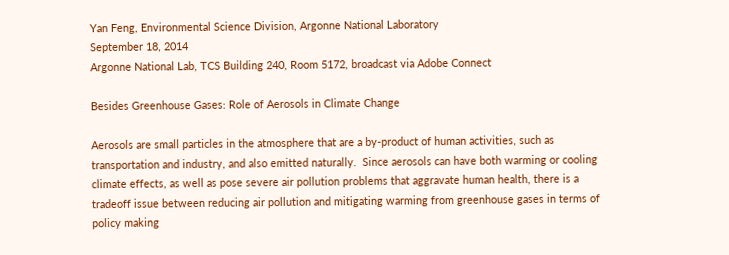Yan Feng, Environmental Science Division, Argonne National Laboratory
September 18, 2014
Argonne National Lab, TCS Building 240, Room 5172, broadcast via Adobe Connect

Besides Greenhouse Gases: Role of Aerosols in Climate Change

Aerosols are small particles in the atmosphere that are a by-product of human activities, such as transportation and industry, and also emitted naturally.  Since aerosols can have both warming or cooling climate effects, as well as pose severe air pollution problems that aggravate human health, there is a tradeoff issue between reducing air pollution and mitigating warming from greenhouse gases in terms of policy making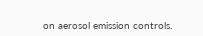on aerosol emission controls.